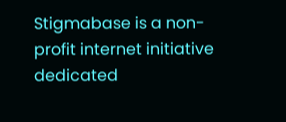Stigmabase is a non-profit internet initiative dedicated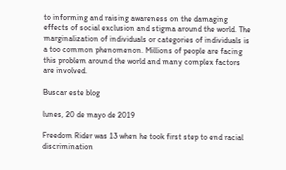to informing and raising awareness on the damaging effects of social exclusion and stigma around the world. The marginalization of individuals or categories of individuals is a too common phenomenon. Millions of people are facing this problem around the world and many complex factors are involved.

Buscar este blog

lunes, 20 de mayo de 2019

Freedom Rider was 13 when he took first step to end racial discrimination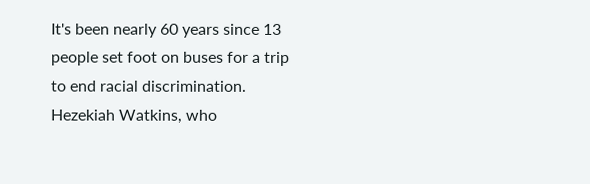It's been nearly 60 years since 13 people set foot on buses for a trip to end racial discrimination. Hezekiah Watkins, who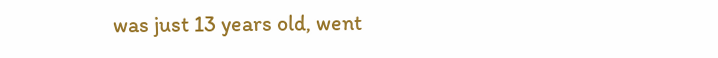was just 13 years old, went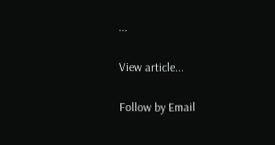...

View article...

Follow by Email